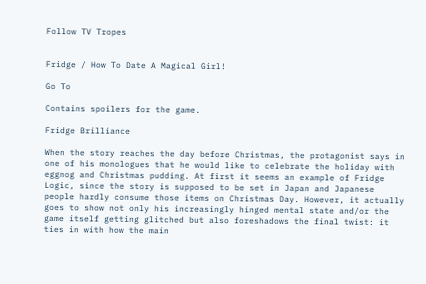Follow TV Tropes


Fridge / How To Date A Magical Girl!

Go To

Contains spoilers for the game.

Fridge Brilliance

When the story reaches the day before Christmas, the protagonist says in one of his monologues that he would like to celebrate the holiday with eggnog and Christmas pudding. At first it seems an example of Fridge Logic, since the story is supposed to be set in Japan and Japanese people hardly consume those items on Christmas Day. However, it actually goes to show not only his increasingly hinged mental state and/or the game itself getting glitched but also foreshadows the final twist: it ties in with how the main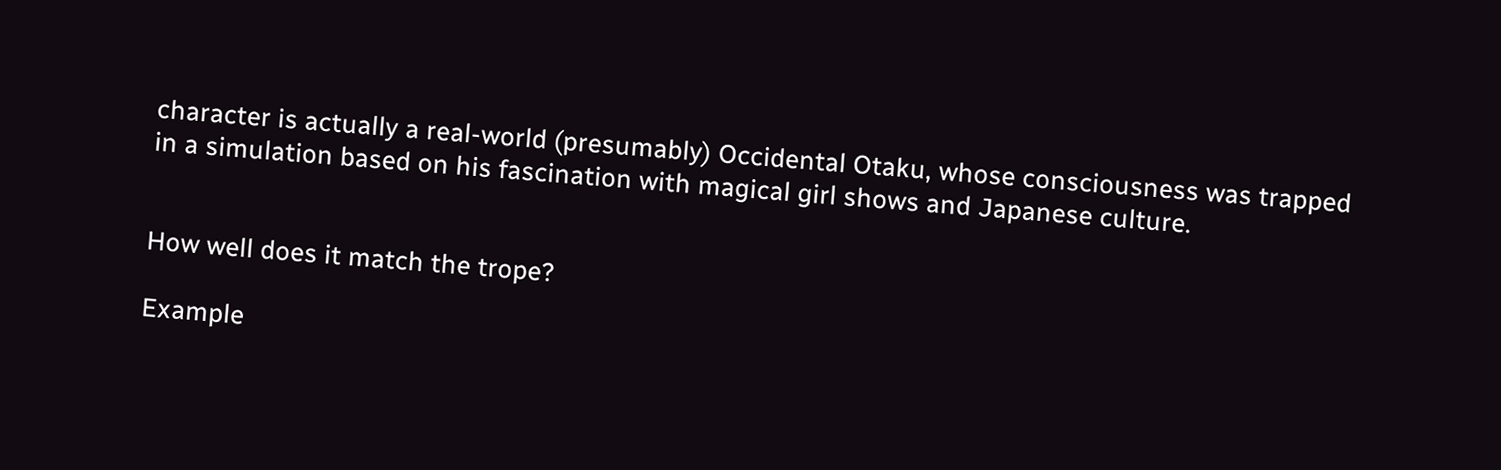character is actually a real-world (presumably) Occidental Otaku, whose consciousness was trapped in a simulation based on his fascination with magical girl shows and Japanese culture.


How well does it match the trope?

Example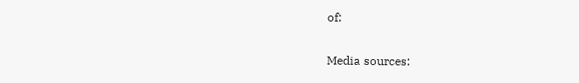of:


Media sources: